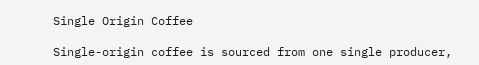Single Origin Coffee

Single-origin coffee is sourced from one single producer,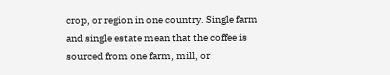crop, or region in one country. Single farm and single estate mean that the coffee is sourced from one farm, mill, or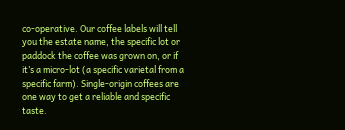co-operative. Our coffee labels will tell you the estate name, the specific lot or paddock the coffee was grown on, or if it’s a micro-lot (a specific varietal from a specific farm). Single-origin coffees are one way to get a reliable and specific taste.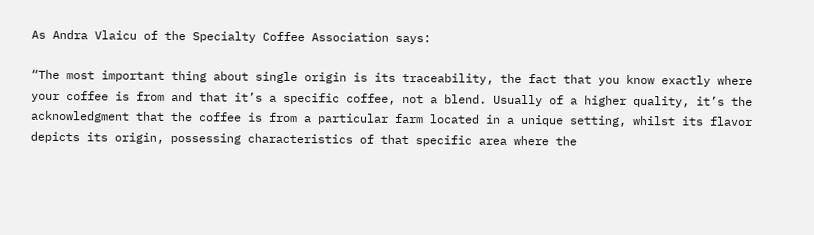As Andra Vlaicu of the Specialty Coffee Association says:

“The most important thing about single origin is its traceability, the fact that you know exactly where your coffee is from and that it’s a specific coffee, not a blend. Usually of a higher quality, it’s the acknowledgment that the coffee is from a particular farm located in a unique setting, whilst its flavor depicts its origin, possessing characteristics of that specific area where the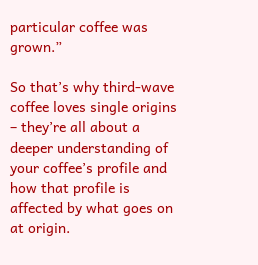particular coffee was grown.”

So that’s why third-wave coffee loves single origins – they’re all about a deeper understanding of your coffee’s profile and how that profile is affected by what goes on at origin.